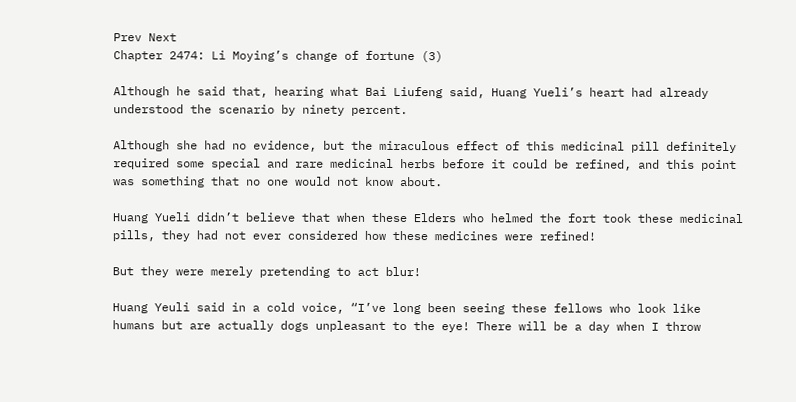Prev Next
Chapter 2474: Li Moying’s change of fortune (3)

Although he said that, hearing what Bai Liufeng said, Huang Yueli’s heart had already understood the scenario by ninety percent.

Although she had no evidence, but the miraculous effect of this medicinal pill definitely required some special and rare medicinal herbs before it could be refined, and this point was something that no one would not know about.

Huang Yueli didn’t believe that when these Elders who helmed the fort took these medicinal pills, they had not ever considered how these medicines were refined!

But they were merely pretending to act blur!

Huang Yeuli said in a cold voice, “I’ve long been seeing these fellows who look like humans but are actually dogs unpleasant to the eye! There will be a day when I throw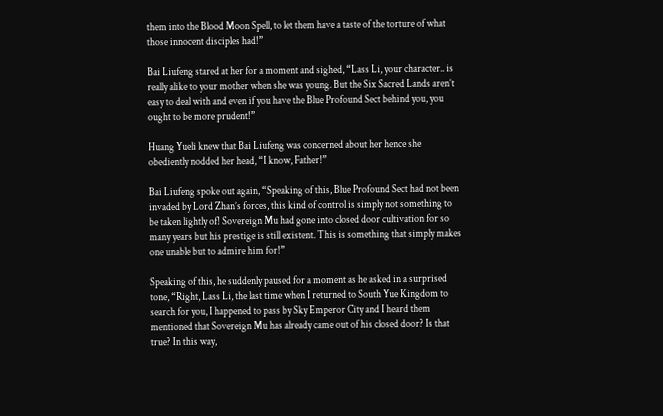them into the Blood Moon Spell, to let them have a taste of the torture of what those innocent disciples had!”

Bai Liufeng stared at her for a moment and sighed, “Lass Li, your character.. is really alike to your mother when she was young. But the Six Sacred Lands aren’t easy to deal with and even if you have the Blue Profound Sect behind you, you ought to be more prudent!”

Huang Yueli knew that Bai Liufeng was concerned about her hence she obediently nodded her head, “I know, Father!”

Bai Liufeng spoke out again, “Speaking of this, Blue Profound Sect had not been invaded by Lord Zhan’s forces, this kind of control is simply not something to be taken lightly of! Sovereign Mu had gone into closed door cultivation for so many years but his prestige is still existent. This is something that simply makes one unable but to admire him for!”

Speaking of this, he suddenly paused for a moment as he asked in a surprised tone, “Right, Lass Li, the last time when I returned to South Yue Kingdom to search for you, I happened to pass by Sky Emperor City and I heard them mentioned that Sovereign Mu has already came out of his closed door? Is that true? In this way,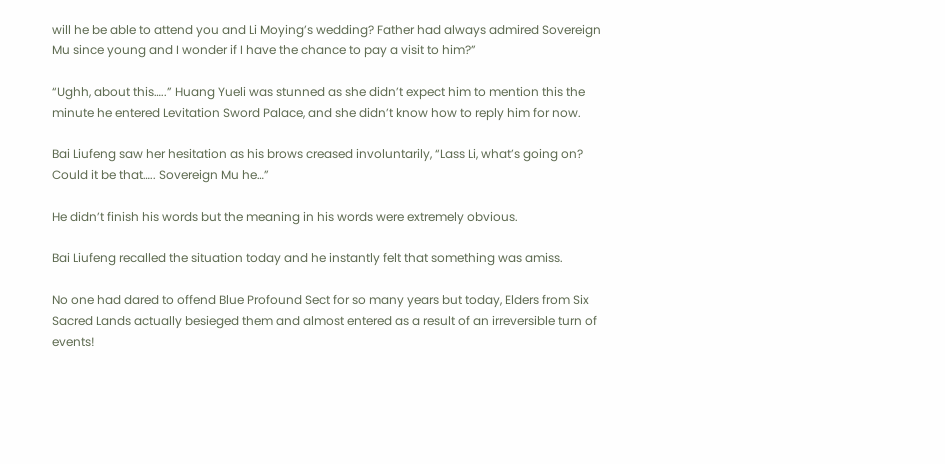will he be able to attend you and Li Moying’s wedding? Father had always admired Sovereign Mu since young and I wonder if I have the chance to pay a visit to him?”

“Ughh, about this…..” Huang Yueli was stunned as she didn’t expect him to mention this the minute he entered Levitation Sword Palace, and she didn’t know how to reply him for now.

Bai Liufeng saw her hesitation as his brows creased involuntarily, “Lass Li, what’s going on? Could it be that….. Sovereign Mu he…”

He didn’t finish his words but the meaning in his words were extremely obvious.

Bai Liufeng recalled the situation today and he instantly felt that something was amiss.

No one had dared to offend Blue Profound Sect for so many years but today, Elders from Six Sacred Lands actually besieged them and almost entered as a result of an irreversible turn of events!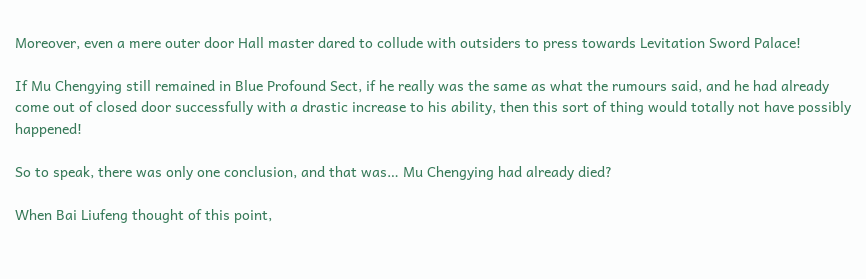Moreover, even a mere outer door Hall master dared to collude with outsiders to press towards Levitation Sword Palace!

If Mu Chengying still remained in Blue Profound Sect, if he really was the same as what the rumours said, and he had already come out of closed door successfully with a drastic increase to his ability, then this sort of thing would totally not have possibly happened!

So to speak, there was only one conclusion, and that was… Mu Chengying had already died?

When Bai Liufeng thought of this point,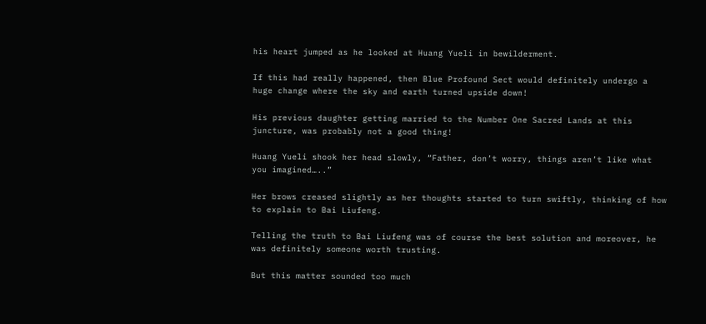his heart jumped as he looked at Huang Yueli in bewilderment.

If this had really happened, then Blue Profound Sect would definitely undergo a huge change where the sky and earth turned upside down!

His previous daughter getting married to the Number One Sacred Lands at this juncture, was probably not a good thing!

Huang Yueli shook her head slowly, “Father, don’t worry, things aren’t like what you imagined…..”

Her brows creased slightly as her thoughts started to turn swiftly, thinking of how to explain to Bai Liufeng.

Telling the truth to Bai Liufeng was of course the best solution and moreover, he was definitely someone worth trusting.

But this matter sounded too much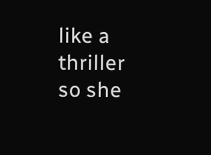like a thriller so she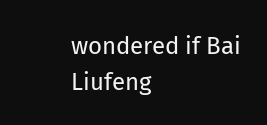wondered if Bai Liufeng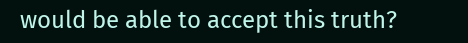would be able to accept this truth?